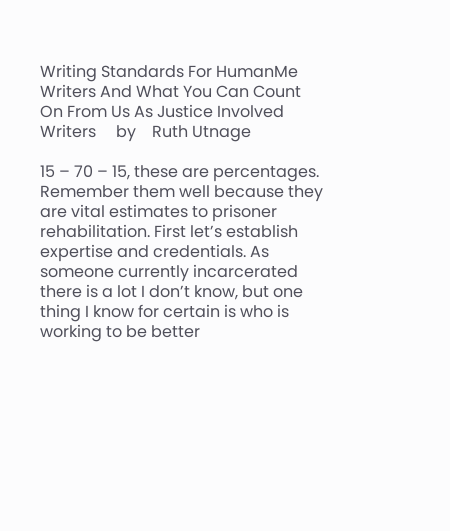Writing Standards For HumanMe Writers And What You Can Count On From Us As Justice Involved Writers     by    Ruth Utnage

15 – 70 – 15, these are percentages. Remember them well because they are vital estimates to prisoner rehabilitation. First let’s establish expertise and credentials. As someone currently incarcerated there is a lot I don’t know, but one thing I know for certain is who is working to be better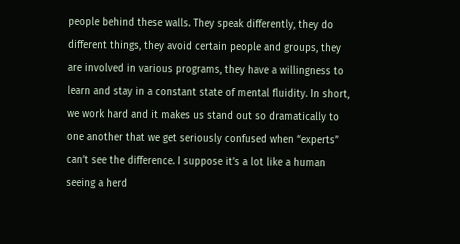people behind these walls. They speak differently, they do different things, they avoid certain people and groups, they are involved in various programs, they have a willingness to learn and stay in a constant state of mental fluidity. In short, we work hard and it makes us stand out so dramatically to one another that we get seriously confused when “experts” can’t see the difference. I suppose it’s a lot like a human seeing a herd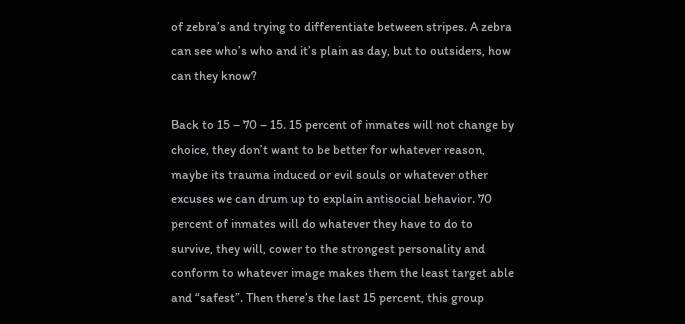of zebra’s and trying to differentiate between stripes. A zebra can see who’s who and it’s plain as day, but to outsiders, how can they know?

Back to 15 – 70 – 15. 15 percent of inmates will not change by choice, they don’t want to be better for whatever reason, maybe its trauma induced or evil souls or whatever other excuses we can drum up to explain antisocial behavior. 70 percent of inmates will do whatever they have to do to survive, they will, cower to the strongest personality and conform to whatever image makes them the least target able and “safest”. Then there’s the last 15 percent, this group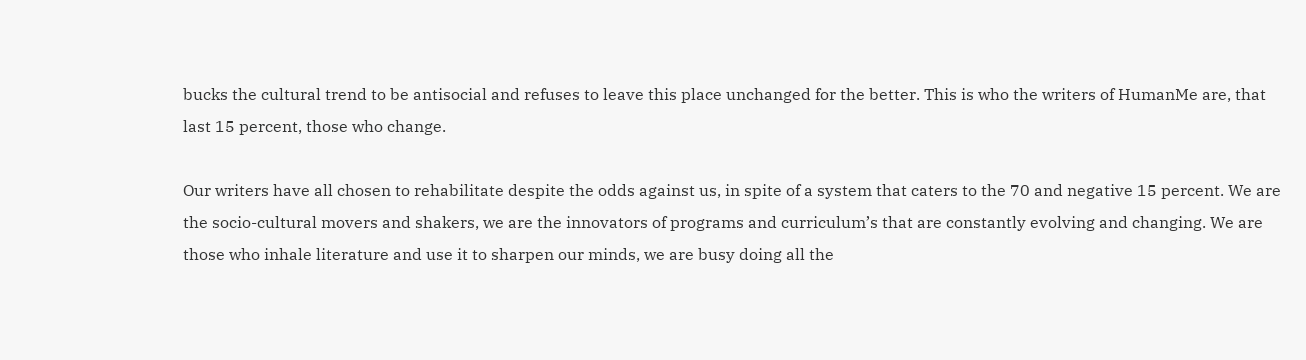bucks the cultural trend to be antisocial and refuses to leave this place unchanged for the better. This is who the writers of HumanMe are, that last 15 percent, those who change.

Our writers have all chosen to rehabilitate despite the odds against us, in spite of a system that caters to the 70 and negative 15 percent. We are the socio-cultural movers and shakers, we are the innovators of programs and curriculum’s that are constantly evolving and changing. We are those who inhale literature and use it to sharpen our minds, we are busy doing all the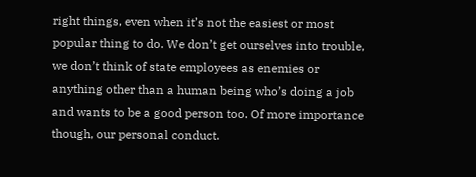right things, even when it’s not the easiest or most popular thing to do. We don’t get ourselves into trouble, we don’t think of state employees as enemies or anything other than a human being who’s doing a job and wants to be a good person too. Of more importance though, our personal conduct.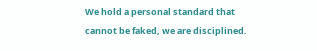We hold a personal standard that cannot be faked, we are disciplined.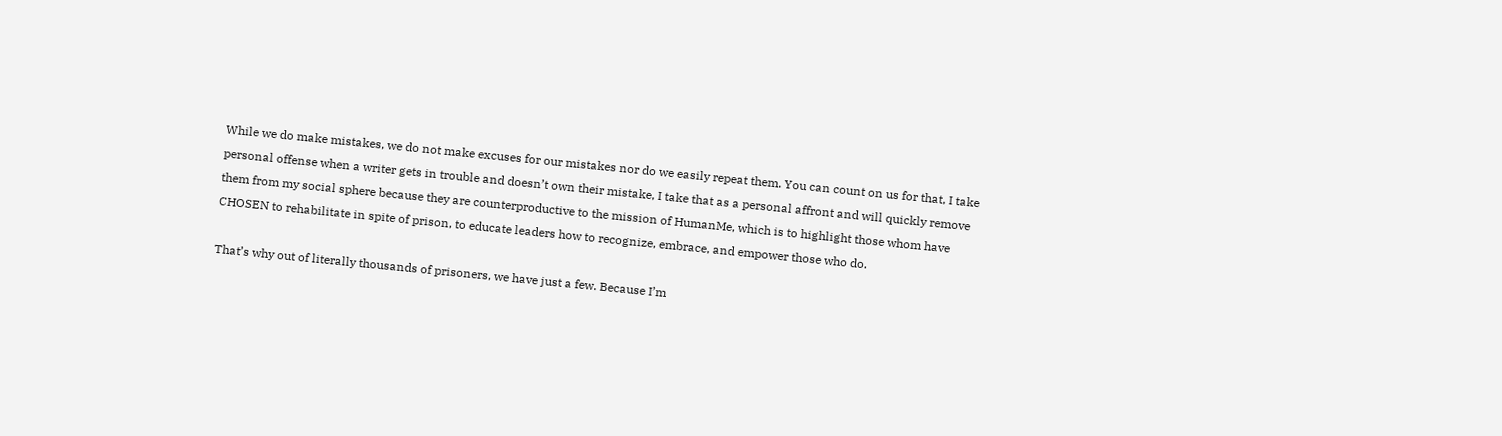While we do make mistakes, we do not make excuses for our mistakes nor do we easily repeat them. You can count on us for that, I take personal offense when a writer gets in trouble and doesn’t own their mistake, I take that as a personal affront and will quickly remove them from my social sphere because they are counterproductive to the mission of HumanMe, which is to highlight those whom have CHOSEN to rehabilitate in spite of prison, to educate leaders how to recognize, embrace, and empower those who do.

That’s why out of literally thousands of prisoners, we have just a few. Because I’m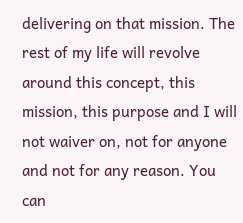delivering on that mission. The rest of my life will revolve around this concept, this mission, this purpose and I will not waiver on, not for anyone and not for any reason. You can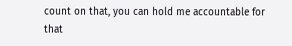count on that, you can hold me accountable for that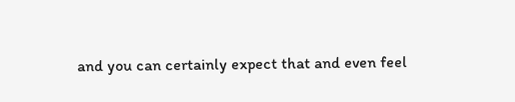and you can certainly expect that and even feel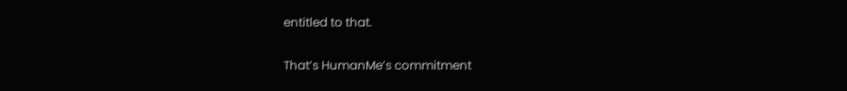entitled to that.

That’s HumanMe’s commitment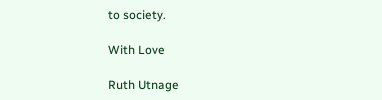to society.

With Love

Ruth Utnage